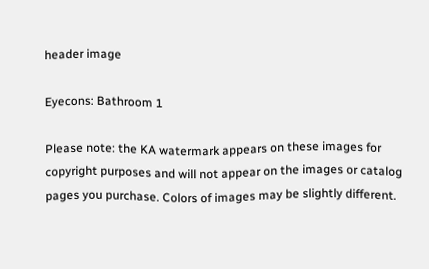header image

Eyecons: Bathroom 1

Please note: the KA watermark appears on these images for copyright purposes and will not appear on the images or catalog pages you purchase. Colors of images may be slightly different.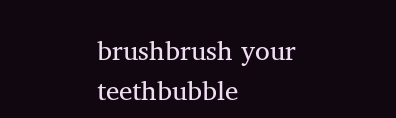brushbrush your teethbubble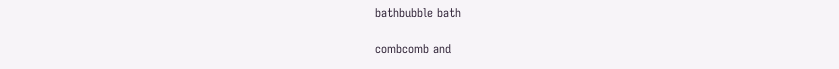bathbubble bath

combcomb and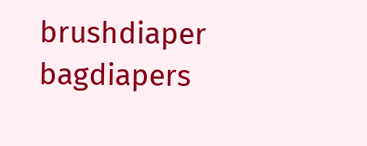brushdiaper bagdiapers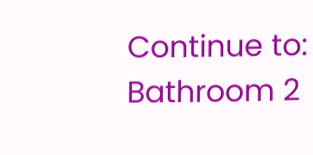Continue to: Bathroom 2